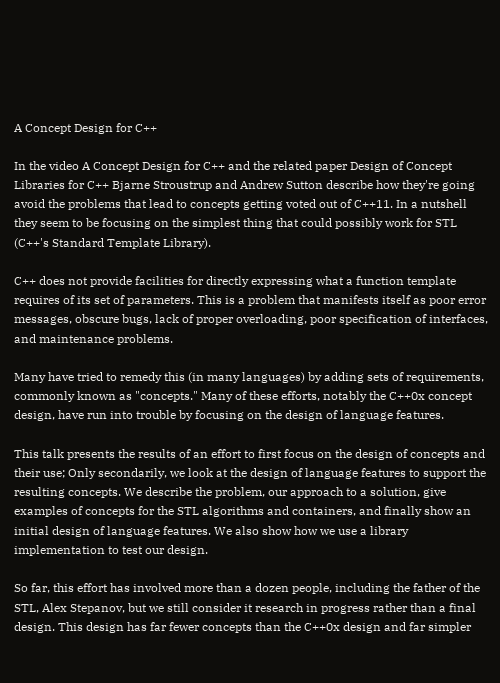A Concept Design for C++

In the video A Concept Design for C++ and the related paper Design of Concept Libraries for C++ Bjarne Stroustrup and Andrew Sutton describe how they're going avoid the problems that lead to concepts getting voted out of C++11. In a nutshell they seem to be focusing on the simplest thing that could possibly work for STL (C++'s Standard Template Library).

C++ does not provide facilities for directly expressing what a function template requires of its set of parameters. This is a problem that manifests itself as poor error messages, obscure bugs, lack of proper overloading, poor specification of interfaces, and maintenance problems.

Many have tried to remedy this (in many languages) by adding sets of requirements, commonly known as "concepts." Many of these efforts, notably the C++0x concept design, have run into trouble by focusing on the design of language features.

This talk presents the results of an effort to first focus on the design of concepts and their use; Only secondarily, we look at the design of language features to support the resulting concepts. We describe the problem, our approach to a solution, give examples of concepts for the STL algorithms and containers, and finally show an initial design of language features. We also show how we use a library implementation to test our design.

So far, this effort has involved more than a dozen people, including the father of the STL, Alex Stepanov, but we still consider it research in progress rather than a final design. This design has far fewer concepts than the C++0x design and far simpler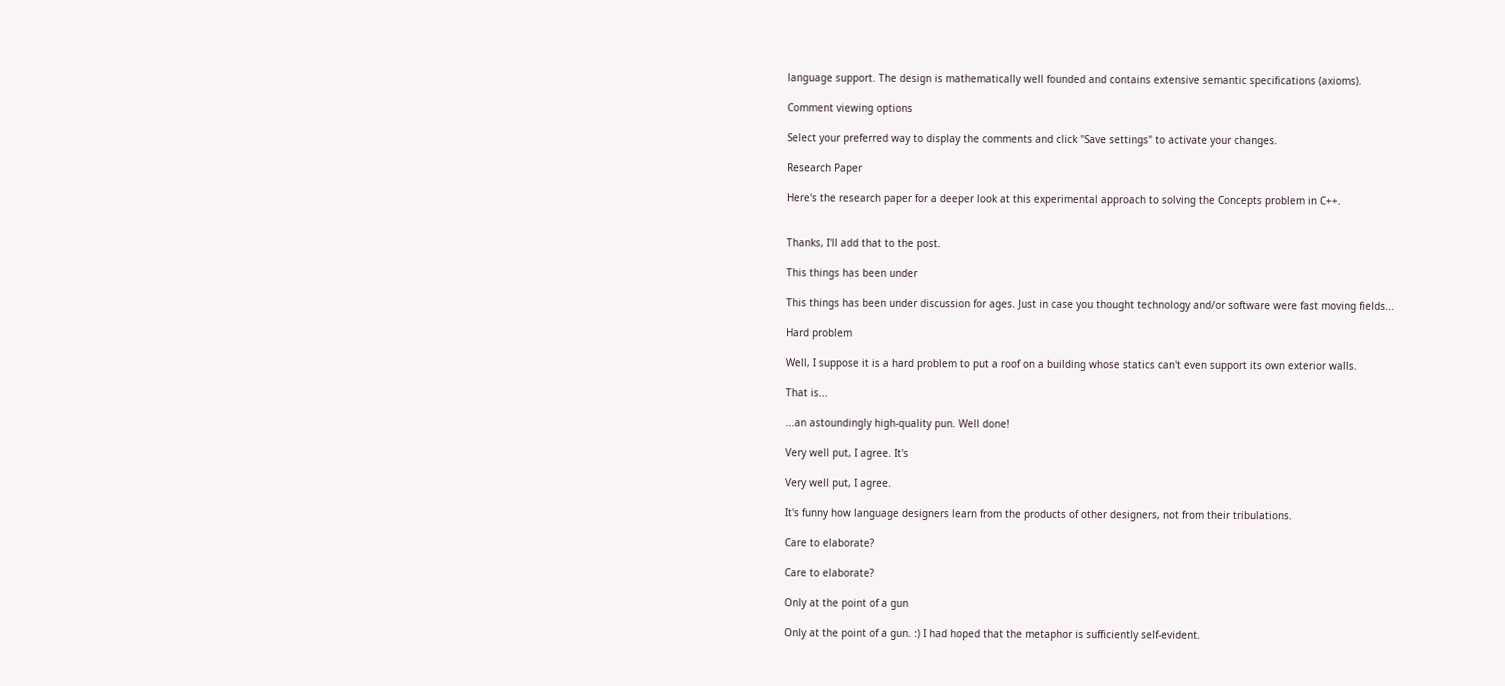language support. The design is mathematically well founded and contains extensive semantic specifications (axioms).

Comment viewing options

Select your preferred way to display the comments and click "Save settings" to activate your changes.

Research Paper

Here's the research paper for a deeper look at this experimental approach to solving the Concepts problem in C++.


Thanks, I'll add that to the post.

This things has been under

This things has been under discussion for ages. Just in case you thought technology and/or software were fast moving fields...

Hard problem

Well, I suppose it is a hard problem to put a roof on a building whose statics can't even support its own exterior walls.

That is...

...an astoundingly high-quality pun. Well done!

Very well put, I agree. It's

Very well put, I agree.

It's funny how language designers learn from the products of other designers, not from their tribulations.

Care to elaborate?

Care to elaborate?

Only at the point of a gun

Only at the point of a gun. :) I had hoped that the metaphor is sufficiently self-evident.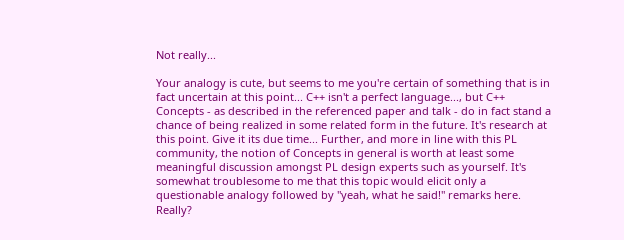Not really...

Your analogy is cute, but seems to me you're certain of something that is in fact uncertain at this point... C++ isn't a perfect language..., but C++ Concepts - as described in the referenced paper and talk - do in fact stand a chance of being realized in some related form in the future. It's research at this point. Give it its due time... Further, and more in line with this PL community, the notion of Concepts in general is worth at least some meaningful discussion amongst PL design experts such as yourself. It's somewhat troublesome to me that this topic would elicit only a questionable analogy followed by "yeah, what he said!" remarks here. Really?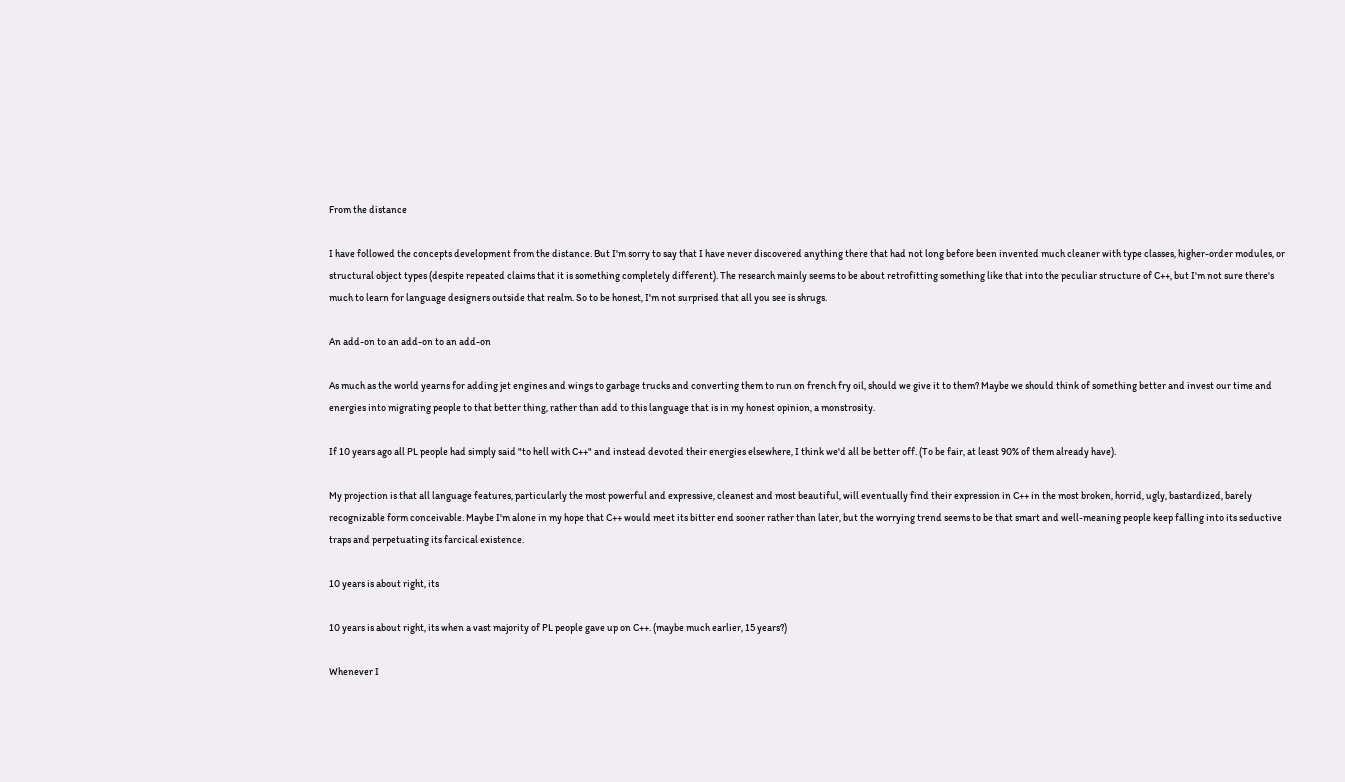From the distance

I have followed the concepts development from the distance. But I'm sorry to say that I have never discovered anything there that had not long before been invented much cleaner with type classes, higher-order modules, or structural object types (despite repeated claims that it is something completely different). The research mainly seems to be about retrofitting something like that into the peculiar structure of C++, but I'm not sure there's much to learn for language designers outside that realm. So to be honest, I'm not surprised that all you see is shrugs.

An add-on to an add-on to an add-on

As much as the world yearns for adding jet engines and wings to garbage trucks and converting them to run on french fry oil, should we give it to them? Maybe we should think of something better and invest our time and energies into migrating people to that better thing, rather than add to this language that is in my honest opinion, a monstrosity.

If 10 years ago all PL people had simply said "to hell with C++" and instead devoted their energies elsewhere, I think we'd all be better off. (To be fair, at least 90% of them already have).

My projection is that all language features, particularly the most powerful and expressive, cleanest and most beautiful, will eventually find their expression in C++ in the most broken, horrid, ugly, bastardized, barely recognizable form conceivable. Maybe I'm alone in my hope that C++ would meet its bitter end sooner rather than later, but the worrying trend seems to be that smart and well-meaning people keep falling into its seductive traps and perpetuating its farcical existence.

10 years is about right, its

10 years is about right, its when a vast majority of PL people gave up on C++. (maybe much earlier, 15 years?)

Whenever I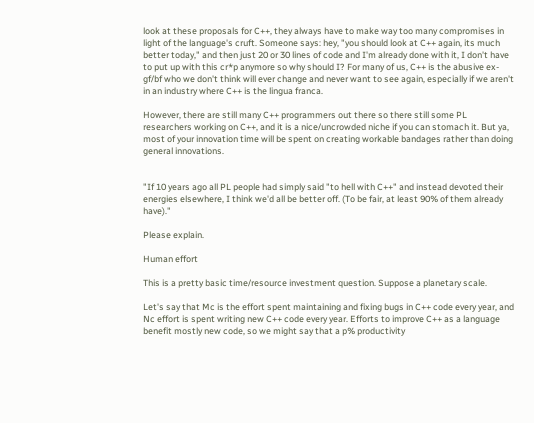look at these proposals for C++, they always have to make way too many compromises in light of the language's cruft. Someone says: hey, "you should look at C++ again, its much better today," and then just 20 or 30 lines of code and I'm already done with it, I don't have to put up with this cr*p anymore so why should I? For many of us, C++ is the abusive ex-gf/bf who we don't think will ever change and never want to see again, especially if we aren't in an industry where C++ is the lingua franca.

However, there are still many C++ programmers out there so there still some PL researchers working on C++, and it is a nice/uncrowded niche if you can stomach it. But ya, most of your innovation time will be spent on creating workable bandages rather than doing general innovations.


"If 10 years ago all PL people had simply said "to hell with C++" and instead devoted their energies elsewhere, I think we'd all be better off. (To be fair, at least 90% of them already have)."

Please explain.

Human effort

This is a pretty basic time/resource investment question. Suppose a planetary scale.

Let's say that Mc is the effort spent maintaining and fixing bugs in C++ code every year, and Nc effort is spent writing new C++ code every year. Efforts to improve C++ as a language benefit mostly new code, so we might say that a p% productivity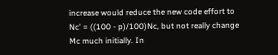increase would reduce the new code effort to Nc' = ((100 - p)/100)Nc, but not really change Mc much initially. In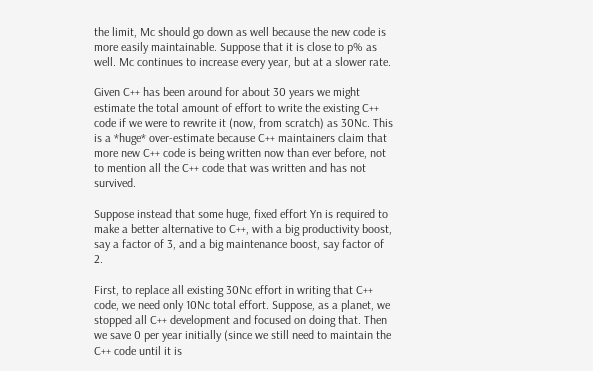the limit, Mc should go down as well because the new code is more easily maintainable. Suppose that it is close to p% as well. Mc continues to increase every year, but at a slower rate.

Given C++ has been around for about 30 years we might estimate the total amount of effort to write the existing C++ code if we were to rewrite it (now, from scratch) as 30Nc. This is a *huge* over-estimate because C++ maintainers claim that more new C++ code is being written now than ever before, not to mention all the C++ code that was written and has not survived.

Suppose instead that some huge, fixed effort Yn is required to make a better alternative to C++, with a big productivity boost, say a factor of 3, and a big maintenance boost, say factor of 2.

First, to replace all existing 30Nc effort in writing that C++ code, we need only 10Nc total effort. Suppose, as a planet, we stopped all C++ development and focused on doing that. Then we save 0 per year initially (since we still need to maintain the C++ code until it is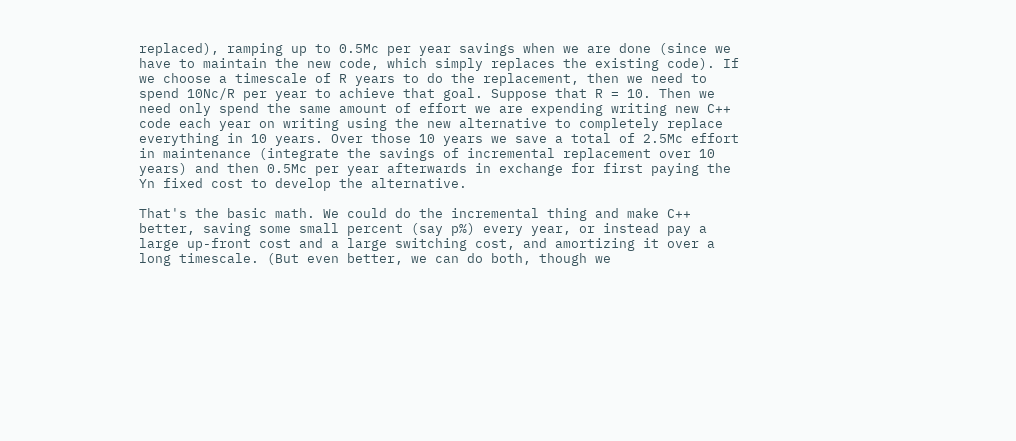replaced), ramping up to 0.5Mc per year savings when we are done (since we have to maintain the new code, which simply replaces the existing code). If we choose a timescale of R years to do the replacement, then we need to spend 10Nc/R per year to achieve that goal. Suppose that R = 10. Then we need only spend the same amount of effort we are expending writing new C++ code each year on writing using the new alternative to completely replace everything in 10 years. Over those 10 years we save a total of 2.5Mc effort in maintenance (integrate the savings of incremental replacement over 10 years) and then 0.5Mc per year afterwards in exchange for first paying the Yn fixed cost to develop the alternative.

That's the basic math. We could do the incremental thing and make C++ better, saving some small percent (say p%) every year, or instead pay a large up-front cost and a large switching cost, and amortizing it over a long timescale. (But even better, we can do both, though we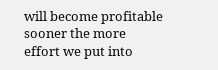will become profitable sooner the more effort we put into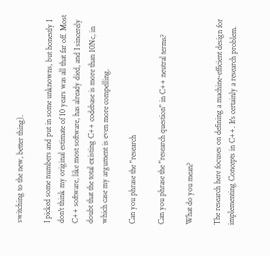switching to the new, better thing).

I picked some numbers and put in some unknowns, but honestly I don't think my original estimate of 10 years was all that far off. Most C++ software, like most software, has already died, and I sincerely doubt that the total existing C++ codebase is more than 10Nc, in which case my argument is even more compelling.

Can you phrase the "research

Can you phrase the "research question" in C++ neutral terms?

What do you mean?

The research here focuses on defining a machine-efficient design for implementing Concepts in C++. It's certainly a research problem.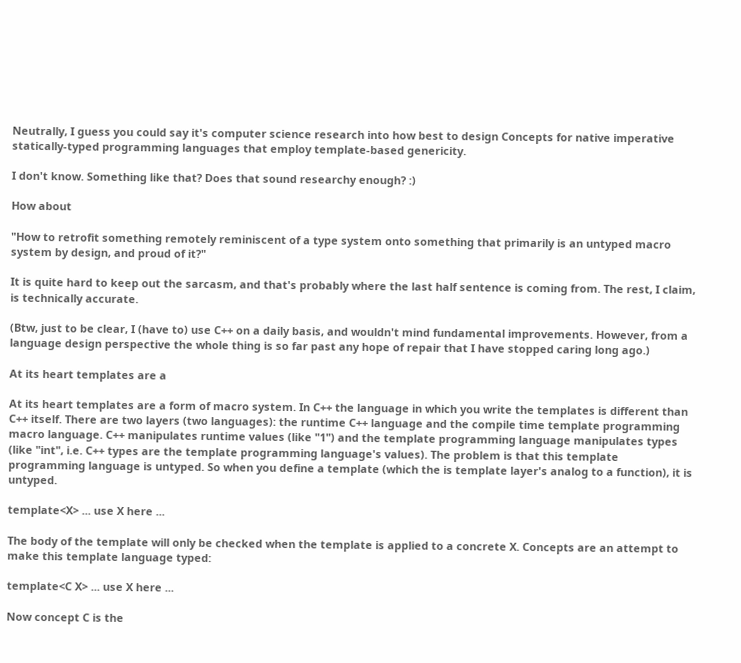Neutrally, I guess you could say it's computer science research into how best to design Concepts for native imperative statically-typed programming languages that employ template-based genericity.

I don't know. Something like that? Does that sound researchy enough? :)

How about

"How to retrofit something remotely reminiscent of a type system onto something that primarily is an untyped macro system by design, and proud of it?"

It is quite hard to keep out the sarcasm, and that's probably where the last half sentence is coming from. The rest, I claim, is technically accurate.

(Btw, just to be clear, I (have to) use C++ on a daily basis, and wouldn't mind fundamental improvements. However, from a language design perspective the whole thing is so far past any hope of repair that I have stopped caring long ago.)

At its heart templates are a

At its heart templates are a form of macro system. In C++ the language in which you write the templates is different than C++ itself. There are two layers (two languages): the runtime C++ language and the compile time template programming macro language. C++ manipulates runtime values (like "1") and the template programming language manipulates types (like "int", i.e. C++ types are the template programming language's values). The problem is that this template programming language is untyped. So when you define a template (which the is template layer's analog to a function), it is untyped.

template<X> ... use X here ...

The body of the template will only be checked when the template is applied to a concrete X. Concepts are an attempt to make this template language typed:

template<C X> ... use X here ...

Now concept C is the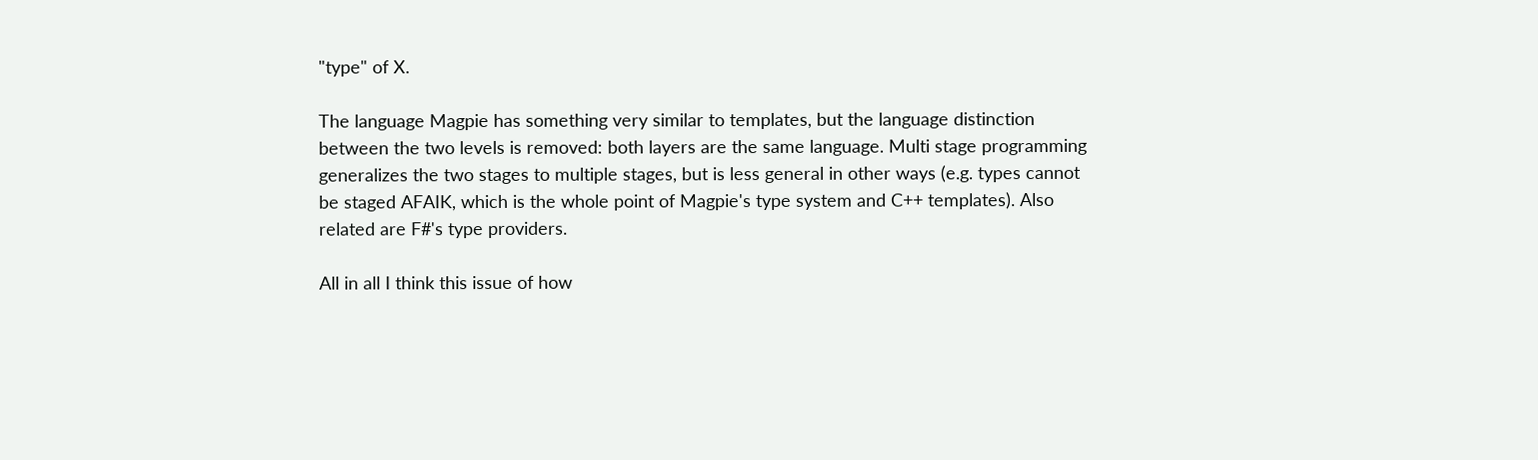"type" of X.

The language Magpie has something very similar to templates, but the language distinction between the two levels is removed: both layers are the same language. Multi stage programming generalizes the two stages to multiple stages, but is less general in other ways (e.g. types cannot be staged AFAIK, which is the whole point of Magpie's type system and C++ templates). Also related are F#'s type providers.

All in all I think this issue of how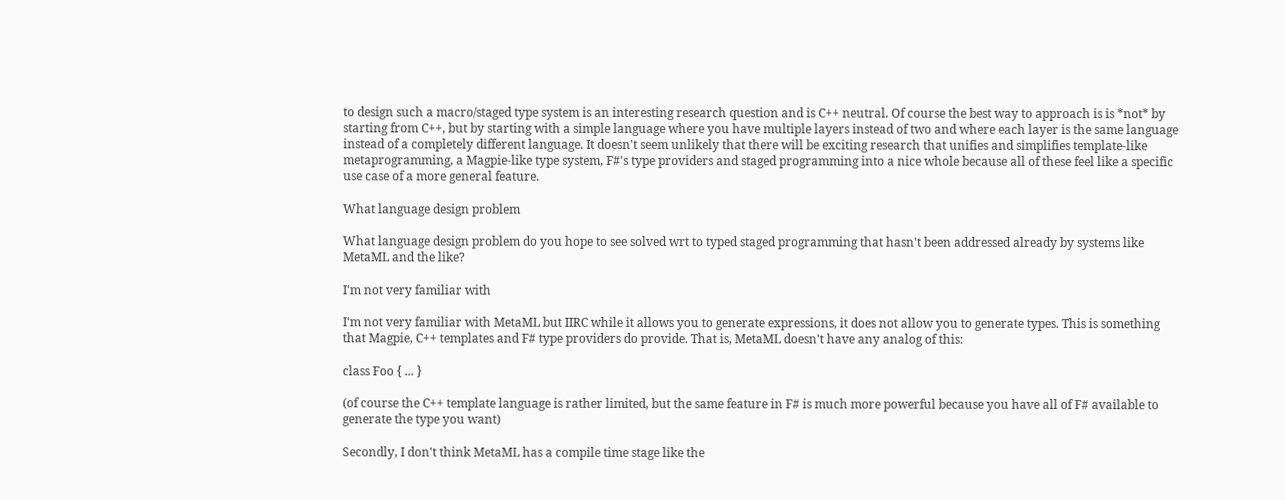to design such a macro/staged type system is an interesting research question and is C++ neutral. Of course the best way to approach is is *not* by starting from C++, but by starting with a simple language where you have multiple layers instead of two and where each layer is the same language instead of a completely different language. It doesn't seem unlikely that there will be exciting research that unifies and simplifies template-like metaprogramming, a Magpie-like type system, F#'s type providers and staged programming into a nice whole because all of these feel like a specific use case of a more general feature.

What language design problem

What language design problem do you hope to see solved wrt to typed staged programming that hasn't been addressed already by systems like MetaML and the like?

I'm not very familiar with

I'm not very familiar with MetaML but IIRC while it allows you to generate expressions, it does not allow you to generate types. This is something that Magpie, C++ templates and F# type providers do provide. That is, MetaML doesn't have any analog of this:

class Foo { ... }

(of course the C++ template language is rather limited, but the same feature in F# is much more powerful because you have all of F# available to generate the type you want)

Secondly, I don't think MetaML has a compile time stage like the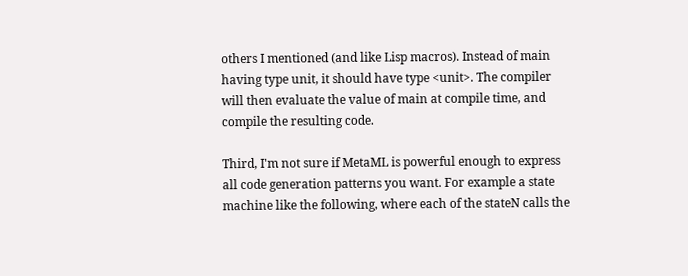others I mentioned (and like Lisp macros). Instead of main having type unit, it should have type <unit>. The compiler will then evaluate the value of main at compile time, and compile the resulting code.

Third, I'm not sure if MetaML is powerful enough to express all code generation patterns you want. For example a state machine like the following, where each of the stateN calls the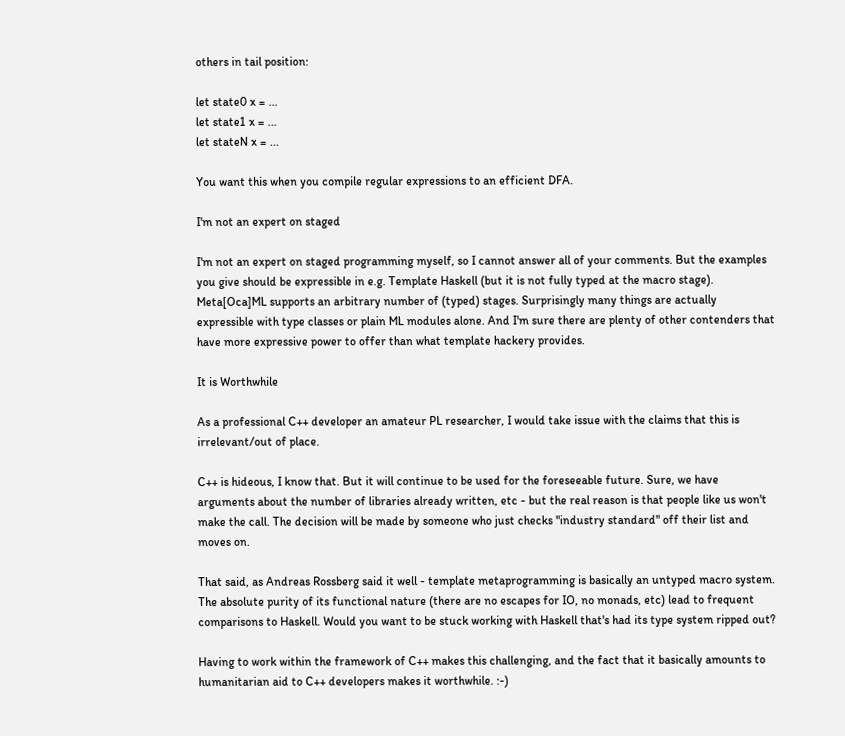others in tail position:

let state0 x = ...
let state1 x = ...
let stateN x = ...

You want this when you compile regular expressions to an efficient DFA.

I'm not an expert on staged

I'm not an expert on staged programming myself, so I cannot answer all of your comments. But the examples you give should be expressible in e.g. Template Haskell (but it is not fully typed at the macro stage). Meta[Oca]ML supports an arbitrary number of (typed) stages. Surprisingly many things are actually expressible with type classes or plain ML modules alone. And I'm sure there are plenty of other contenders that have more expressive power to offer than what template hackery provides.

It is Worthwhile

As a professional C++ developer an amateur PL researcher, I would take issue with the claims that this is irrelevant/out of place.

C++ is hideous, I know that. But it will continue to be used for the foreseeable future. Sure, we have arguments about the number of libraries already written, etc - but the real reason is that people like us won't make the call. The decision will be made by someone who just checks "industry standard" off their list and moves on.

That said, as Andreas Rossberg said it well - template metaprogramming is basically an untyped macro system. The absolute purity of its functional nature (there are no escapes for IO, no monads, etc) lead to frequent comparisons to Haskell. Would you want to be stuck working with Haskell that's had its type system ripped out?

Having to work within the framework of C++ makes this challenging, and the fact that it basically amounts to humanitarian aid to C++ developers makes it worthwhile. :-)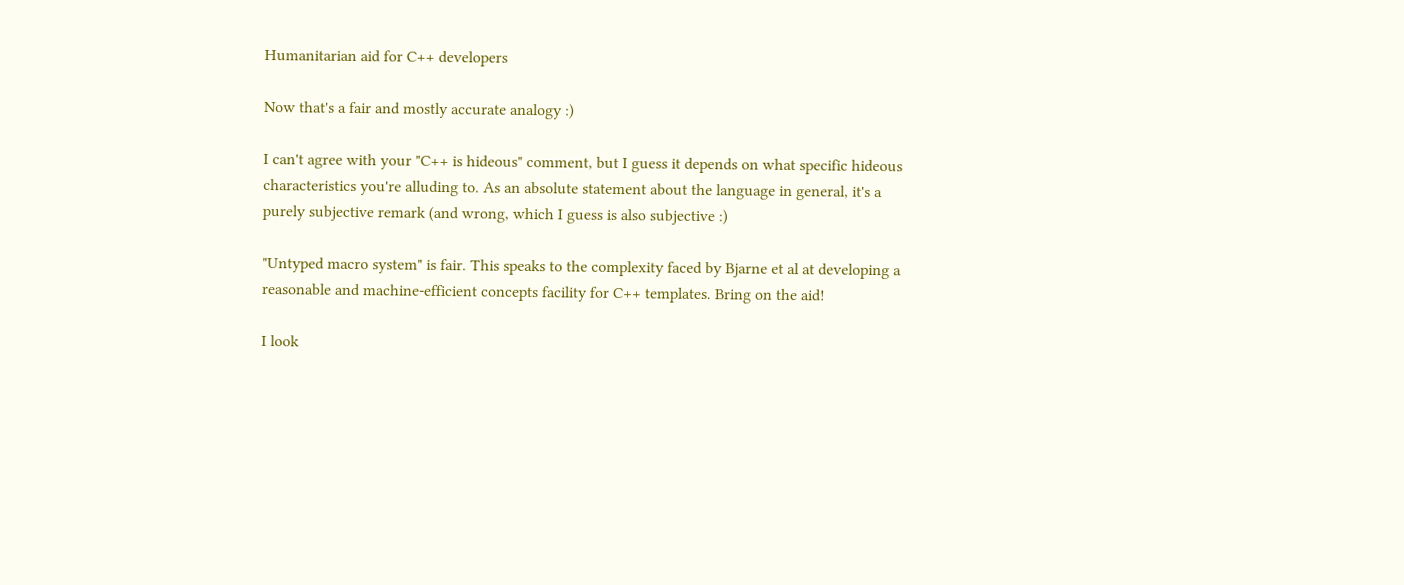Humanitarian aid for C++ developers

Now that's a fair and mostly accurate analogy :)

I can't agree with your "C++ is hideous" comment, but I guess it depends on what specific hideous characteristics you're alluding to. As an absolute statement about the language in general, it's a purely subjective remark (and wrong, which I guess is also subjective :)

"Untyped macro system" is fair. This speaks to the complexity faced by Bjarne et al at developing a reasonable and machine-efficient concepts facility for C++ templates. Bring on the aid!

I look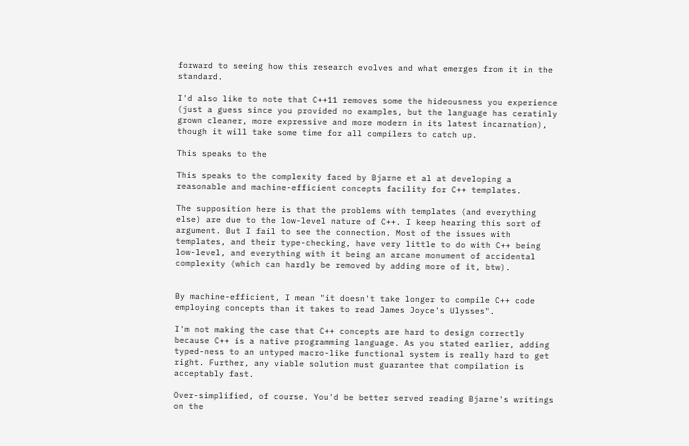forward to seeing how this research evolves and what emerges from it in the standard.

I'd also like to note that C++11 removes some the hideousness you experience (just a guess since you provided no examples, but the language has ceratinly grown cleaner, more expressive and more modern in its latest incarnation), though it will take some time for all compilers to catch up.

This speaks to the

This speaks to the complexity faced by Bjarne et al at developing a reasonable and machine-efficient concepts facility for C++ templates.

The supposition here is that the problems with templates (and everything else) are due to the low-level nature of C++. I keep hearing this sort of argument. But I fail to see the connection. Most of the issues with templates, and their type-checking, have very little to do with C++ being low-level, and everything with it being an arcane monument of accidental complexity (which can hardly be removed by adding more of it, btw).


By machine-efficient, I mean "it doesn't take longer to compile C++ code employing concepts than it takes to read James Joyce's Ulysses".

I'm not making the case that C++ concepts are hard to design correctly because C++ is a native programming language. As you stated earlier, adding typed-ness to an untyped macro-like functional system is really hard to get right. Further, any viable solution must guarantee that compilation is acceptably fast.

Over-simplified, of course. You'd be better served reading Bjarne's writings on the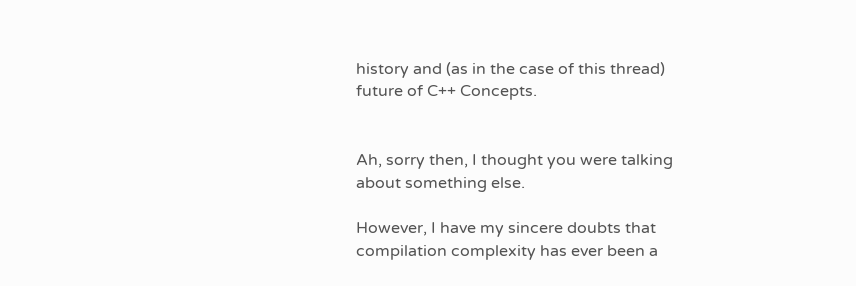history and (as in the case of this thread) future of C++ Concepts.


Ah, sorry then, I thought you were talking about something else.

However, I have my sincere doubts that compilation complexity has ever been a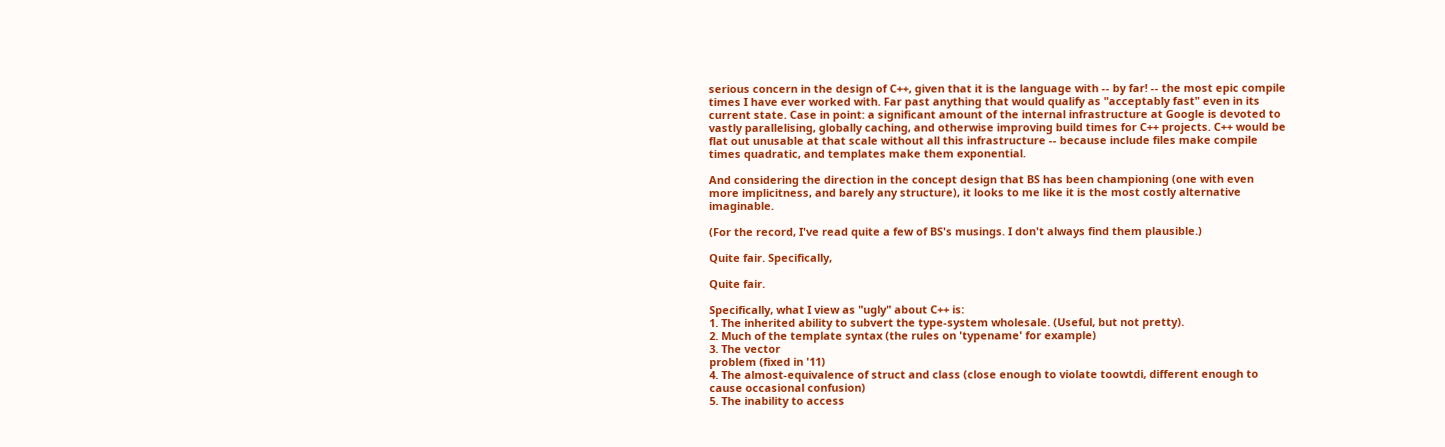serious concern in the design of C++, given that it is the language with -- by far! -- the most epic compile times I have ever worked with. Far past anything that would qualify as "acceptably fast" even in its current state. Case in point: a significant amount of the internal infrastructure at Google is devoted to vastly parallelising, globally caching, and otherwise improving build times for C++ projects. C++ would be flat out unusable at that scale without all this infrastructure -- because include files make compile times quadratic, and templates make them exponential.

And considering the direction in the concept design that BS has been championing (one with even more implicitness, and barely any structure), it looks to me like it is the most costly alternative imaginable.

(For the record, I've read quite a few of BS's musings. I don't always find them plausible.)

Quite fair. Specifically,

Quite fair.

Specifically, what I view as "ugly" about C++ is:
1. The inherited ability to subvert the type-system wholesale. (Useful, but not pretty).
2. Much of the template syntax (the rules on 'typename' for example)
3. The vector
problem (fixed in '11)
4. The almost-equivalence of struct and class (close enough to violate toowtdi, different enough to cause occasional confusion)
5. The inability to access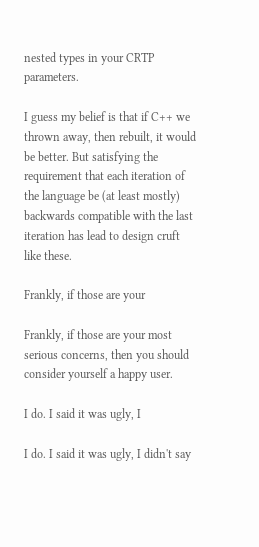nested types in your CRTP parameters.

I guess my belief is that if C++ we thrown away, then rebuilt, it would be better. But satisfying the requirement that each iteration of the language be (at least mostly) backwards compatible with the last iteration has lead to design cruft like these.

Frankly, if those are your

Frankly, if those are your most serious concerns, then you should consider yourself a happy user.

I do. I said it was ugly, I

I do. I said it was ugly, I didn't say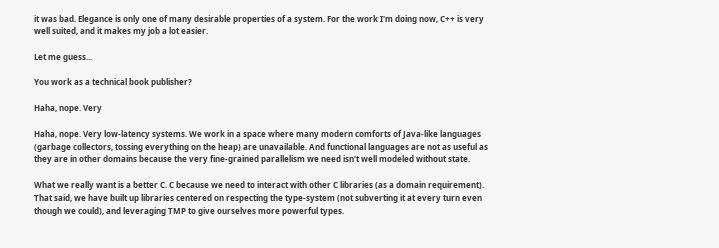it was bad. Elegance is only one of many desirable properties of a system. For the work I'm doing now, C++ is very well suited, and it makes my job a lot easier.

Let me guess...

You work as a technical book publisher?

Haha, nope. Very

Haha, nope. Very low-latency systems. We work in a space where many modern comforts of Java-like languages (garbage collectors, tossing everything on the heap) are unavailable. And functional languages are not as useful as they are in other domains because the very fine-grained parallelism we need isn't well modeled without state.

What we really want is a better C. C because we need to interact with other C libraries (as a domain requirement). That said, we have built up libraries centered on respecting the type-system (not subverting it at every turn even though we could), and leveraging TMP to give ourselves more powerful types.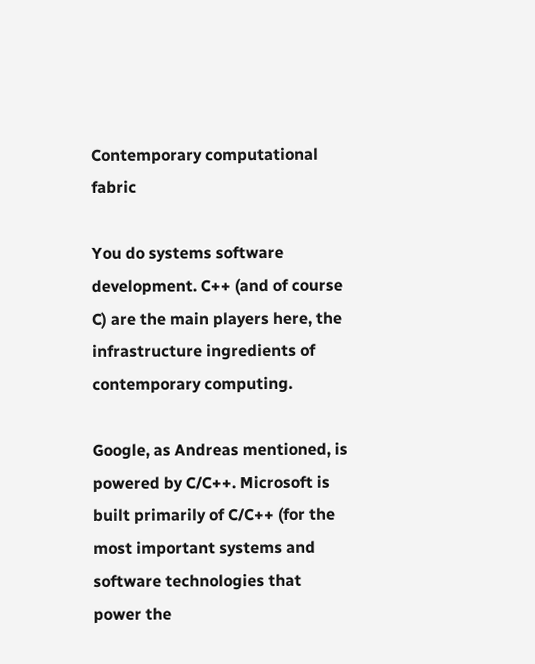Contemporary computational fabric

You do systems software development. C++ (and of course C) are the main players here, the infrastructure ingredients of contemporary computing.

Google, as Andreas mentioned, is powered by C/C++. Microsoft is built primarily of C/C++ (for the most important systems and software technologies that power the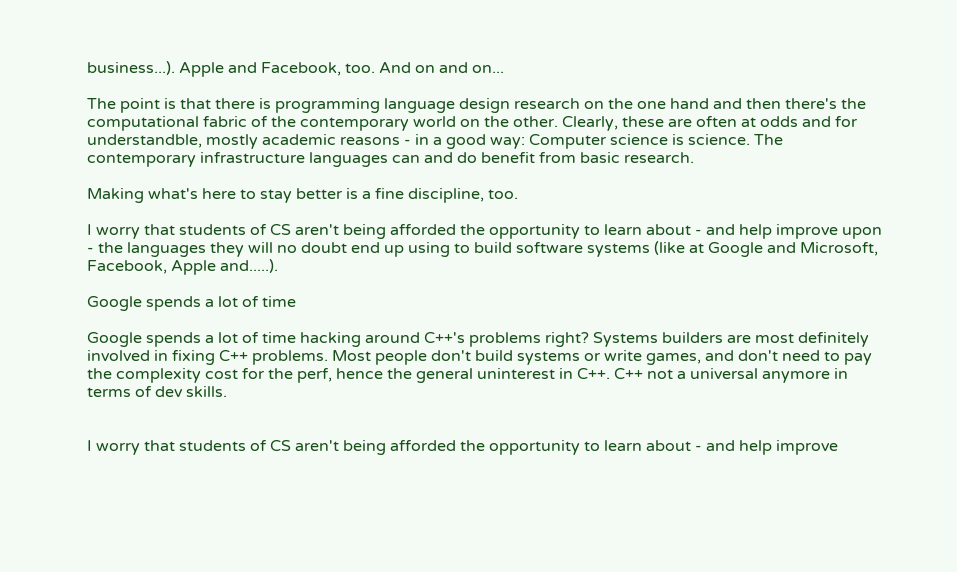business...). Apple and Facebook, too. And on and on...

The point is that there is programming language design research on the one hand and then there's the computational fabric of the contemporary world on the other. Clearly, these are often at odds and for understandble, mostly academic reasons - in a good way: Computer science is science. The contemporary infrastructure languages can and do benefit from basic research.

Making what's here to stay better is a fine discipline, too.

I worry that students of CS aren't being afforded the opportunity to learn about - and help improve upon - the languages they will no doubt end up using to build software systems (like at Google and Microsoft, Facebook, Apple and.....).

Google spends a lot of time

Google spends a lot of time hacking around C++'s problems right? Systems builders are most definitely involved in fixing C++ problems. Most people don't build systems or write games, and don't need to pay the complexity cost for the perf, hence the general uninterest in C++. C++ not a universal anymore in terms of dev skills.


I worry that students of CS aren't being afforded the opportunity to learn about - and help improve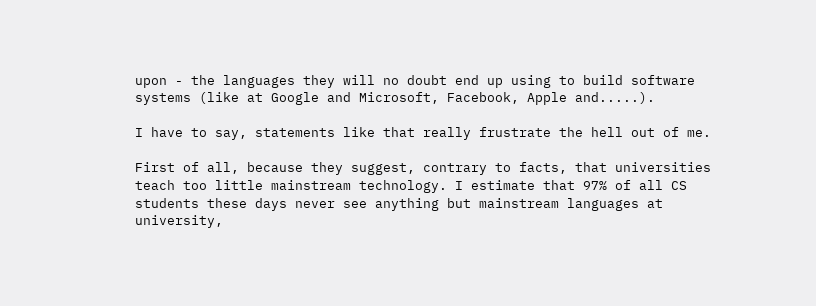upon - the languages they will no doubt end up using to build software systems (like at Google and Microsoft, Facebook, Apple and.....).

I have to say, statements like that really frustrate the hell out of me.

First of all, because they suggest, contrary to facts, that universities teach too little mainstream technology. I estimate that 97% of all CS students these days never see anything but mainstream languages at university,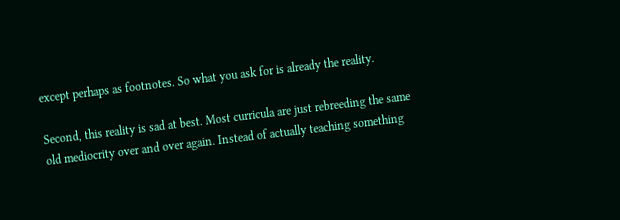except perhaps as footnotes. So what you ask for is already the reality.

Second, this reality is sad at best. Most curricula are just rebreeding the same old mediocrity over and over again. Instead of actually teaching something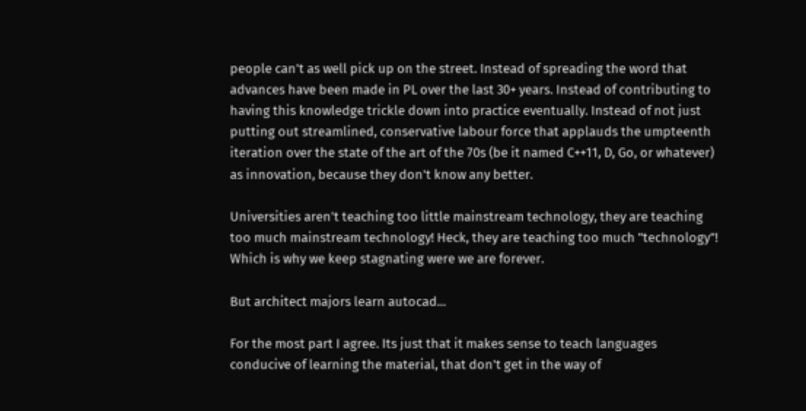people can't as well pick up on the street. Instead of spreading the word that advances have been made in PL over the last 30+ years. Instead of contributing to having this knowledge trickle down into practice eventually. Instead of not just putting out streamlined, conservative labour force that applauds the umpteenth iteration over the state of the art of the 70s (be it named C++11, D, Go, or whatever) as innovation, because they don't know any better.

Universities aren't teaching too little mainstream technology, they are teaching too much mainstream technology! Heck, they are teaching too much "technology"! Which is why we keep stagnating were we are forever.

But architect majors learn autocad...

For the most part I agree. Its just that it makes sense to teach languages conducive of learning the material, that don't get in the way of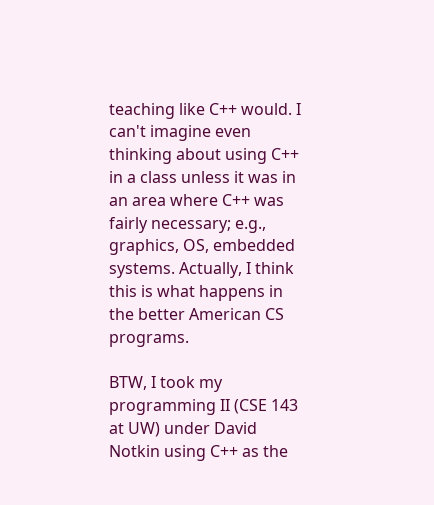teaching like C++ would. I can't imagine even thinking about using C++ in a class unless it was in an area where C++ was fairly necessary; e.g., graphics, OS, embedded systems. Actually, I think this is what happens in the better American CS programs.

BTW, I took my programming II (CSE 143 at UW) under David Notkin using C++ as the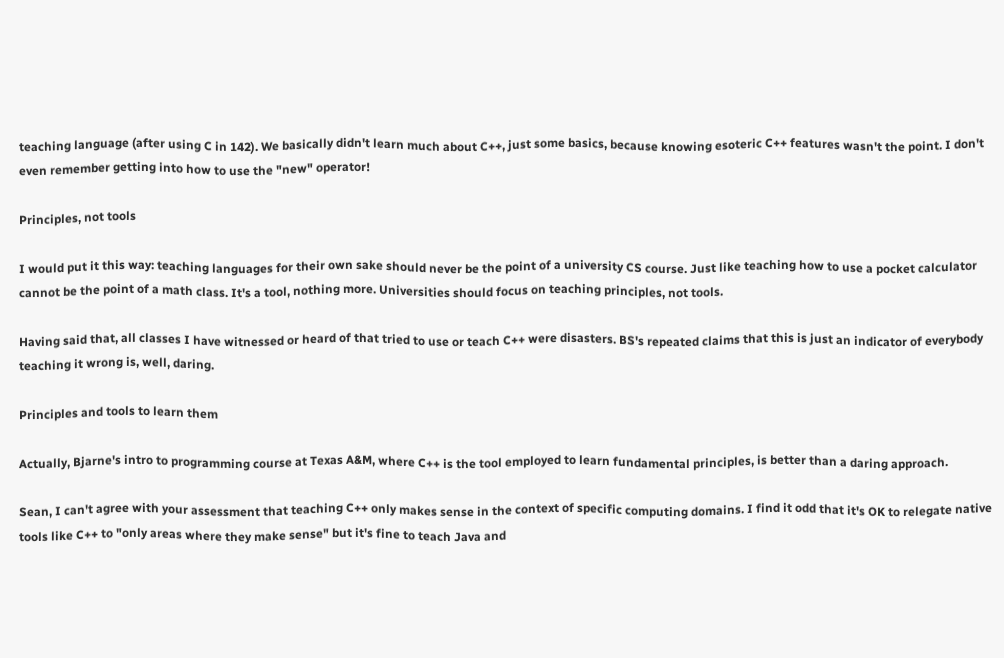teaching language (after using C in 142). We basically didn't learn much about C++, just some basics, because knowing esoteric C++ features wasn't the point. I don't even remember getting into how to use the "new" operator!

Principles, not tools

I would put it this way: teaching languages for their own sake should never be the point of a university CS course. Just like teaching how to use a pocket calculator cannot be the point of a math class. It's a tool, nothing more. Universities should focus on teaching principles, not tools.

Having said that, all classes I have witnessed or heard of that tried to use or teach C++ were disasters. BS's repeated claims that this is just an indicator of everybody teaching it wrong is, well, daring.

Principles and tools to learn them

Actually, Bjarne's intro to programming course at Texas A&M, where C++ is the tool employed to learn fundamental principles, is better than a daring approach.

Sean, I can't agree with your assessment that teaching C++ only makes sense in the context of specific computing domains. I find it odd that it's OK to relegate native tools like C++ to "only areas where they make sense" but it's fine to teach Java and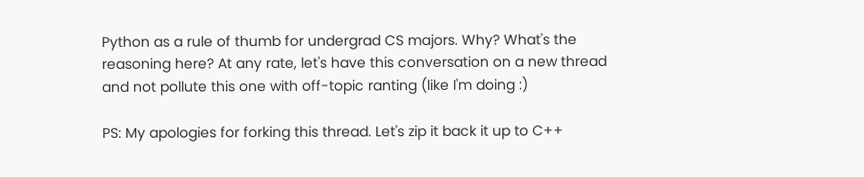Python as a rule of thumb for undergrad CS majors. Why? What's the reasoning here? At any rate, let's have this conversation on a new thread and not pollute this one with off-topic ranting (like I'm doing :)

PS: My apologies for forking this thread. Let's zip it back it up to C++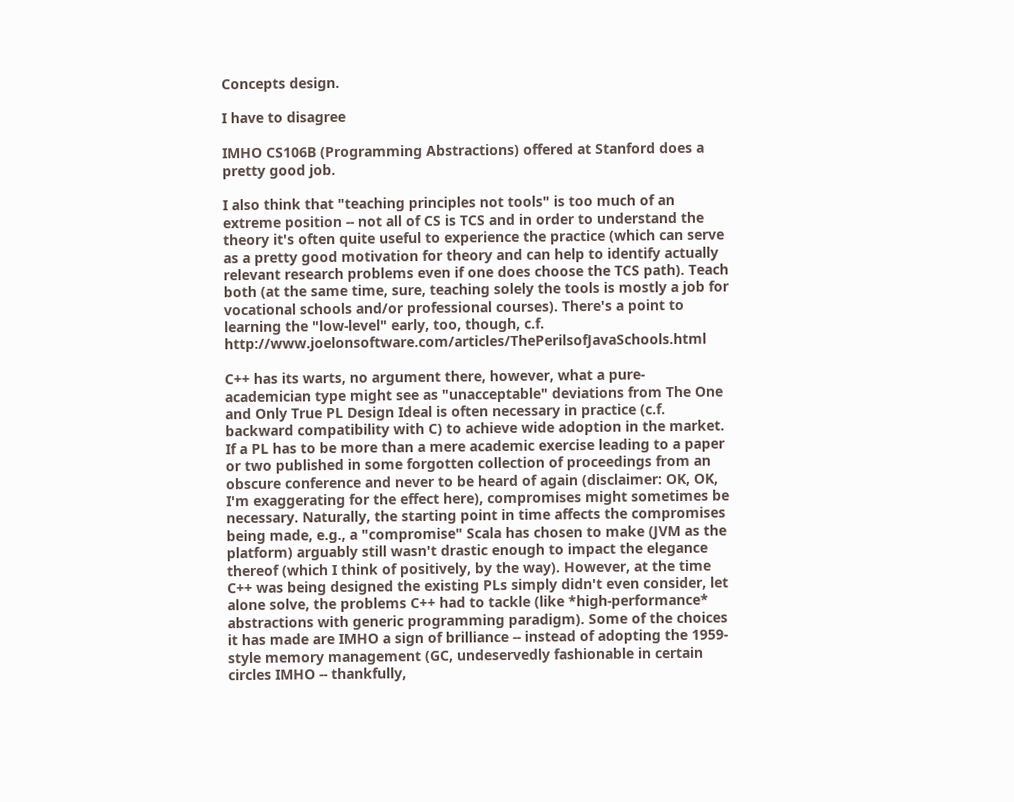Concepts design.

I have to disagree

IMHO CS106B (Programming Abstractions) offered at Stanford does a pretty good job.

I also think that "teaching principles not tools" is too much of an extreme position -- not all of CS is TCS and in order to understand the theory it's often quite useful to experience the practice (which can serve as a pretty good motivation for theory and can help to identify actually relevant research problems even if one does choose the TCS path). Teach both (at the same time, sure, teaching solely the tools is mostly a job for vocational schools and/or professional courses). There's a point to learning the "low-level" early, too, though, c.f. http://www.joelonsoftware.com/articles/ThePerilsofJavaSchools.html

C++ has its warts, no argument there, however, what a pure-academician type might see as "unacceptable" deviations from The One and Only True PL Design Ideal is often necessary in practice (c.f. backward compatibility with C) to achieve wide adoption in the market. If a PL has to be more than a mere academic exercise leading to a paper or two published in some forgotten collection of proceedings from an obscure conference and never to be heard of again (disclaimer: OK, OK, I'm exaggerating for the effect here), compromises might sometimes be necessary. Naturally, the starting point in time affects the compromises being made, e.g., a "compromise" Scala has chosen to make (JVM as the platform) arguably still wasn't drastic enough to impact the elegance thereof (which I think of positively, by the way). However, at the time C++ was being designed the existing PLs simply didn't even consider, let alone solve, the problems C++ had to tackle (like *high-performance* abstractions with generic programming paradigm). Some of the choices it has made are IMHO a sign of brilliance -- instead of adopting the 1959-style memory management (GC, undeservedly fashionable in certain circles IMHO -- thankfully,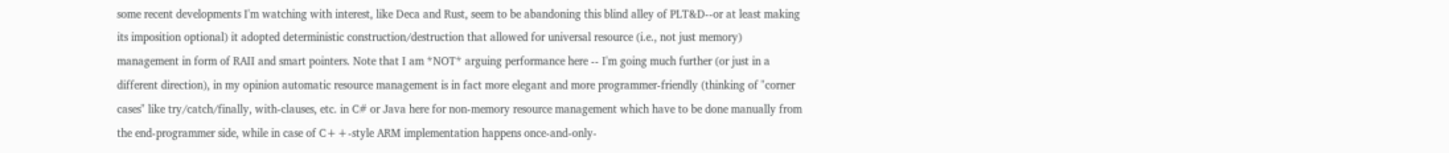some recent developments I'm watching with interest, like Deca and Rust, seem to be abandoning this blind alley of PLT&D--or at least making its imposition optional) it adopted deterministic construction/destruction that allowed for universal resource (i.e., not just memory) management in form of RAII and smart pointers. Note that I am *NOT* arguing performance here -- I'm going much further (or just in a different direction), in my opinion automatic resource management is in fact more elegant and more programmer-friendly (thinking of "corner cases" like try/catch/finally, with-clauses, etc. in C# or Java here for non-memory resource management which have to be done manually from the end-programmer side, while in case of C++-style ARM implementation happens once-and-only-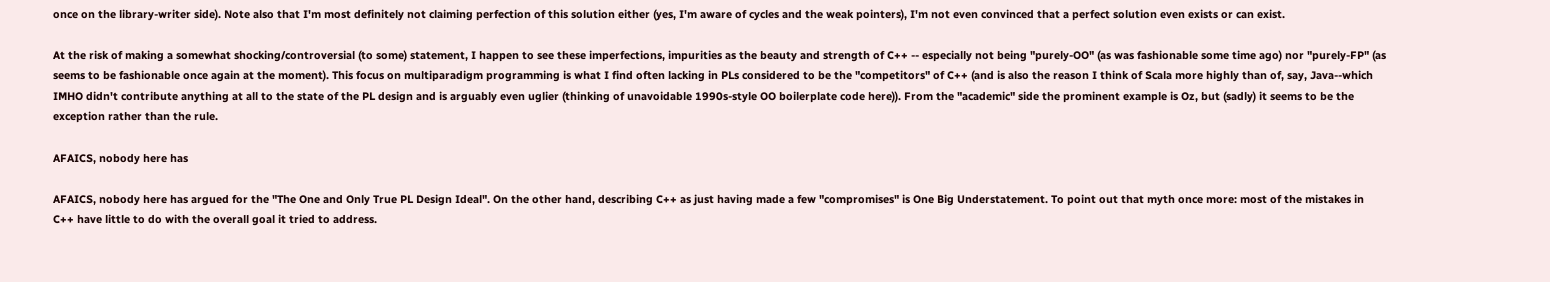once on the library-writer side). Note also that I'm most definitely not claiming perfection of this solution either (yes, I'm aware of cycles and the weak pointers), I'm not even convinced that a perfect solution even exists or can exist.

At the risk of making a somewhat shocking/controversial (to some) statement, I happen to see these imperfections, impurities as the beauty and strength of C++ -- especially not being "purely-OO" (as was fashionable some time ago) nor "purely-FP" (as seems to be fashionable once again at the moment). This focus on multiparadigm programming is what I find often lacking in PLs considered to be the "competitors" of C++ (and is also the reason I think of Scala more highly than of, say, Java--which IMHO didn't contribute anything at all to the state of the PL design and is arguably even uglier (thinking of unavoidable 1990s-style OO boilerplate code here)). From the "academic" side the prominent example is Oz, but (sadly) it seems to be the exception rather than the rule.

AFAICS, nobody here has

AFAICS, nobody here has argued for the "The One and Only True PL Design Ideal". On the other hand, describing C++ as just having made a few "compromises" is One Big Understatement. To point out that myth once more: most of the mistakes in C++ have little to do with the overall goal it tried to address.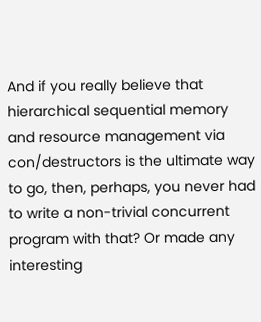And if you really believe that hierarchical sequential memory and resource management via con/destructors is the ultimate way to go, then, perhaps, you never had to write a non-trivial concurrent program with that? Or made any interesting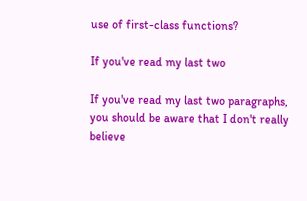use of first-class functions?

If you've read my last two

If you've read my last two paragraphs, you should be aware that I don't really believe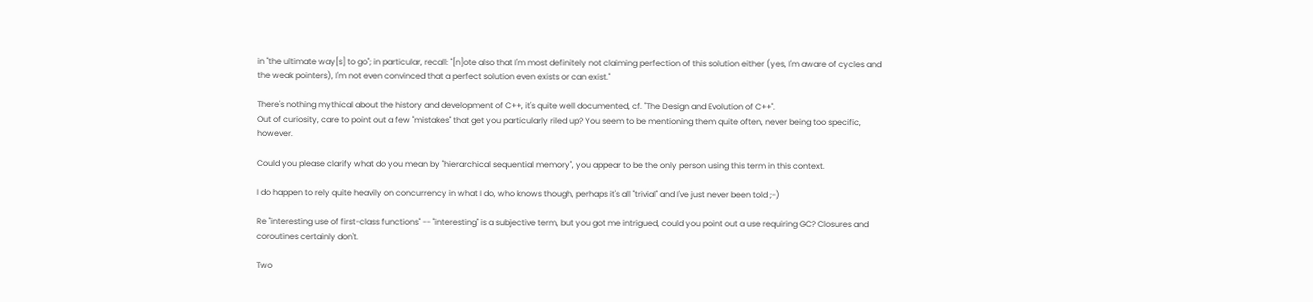in "the ultimate way[s] to go"; in particular, recall: "[n]ote also that I'm most definitely not claiming perfection of this solution either (yes, I'm aware of cycles and the weak pointers), I'm not even convinced that a perfect solution even exists or can exist."

There's nothing mythical about the history and development of C++, it's quite well documented, cf. "The Design and Evolution of C++".
Out of curiosity, care to point out a few "mistakes" that get you particularly riled up? You seem to be mentioning them quite often, never being too specific, however.

Could you please clarify what do you mean by "hierarchical sequential memory", you appear to be the only person using this term in this context.

I do happen to rely quite heavily on concurrency in what I do, who knows though, perhaps it's all "trivial" and I've just never been told ;-)

Re "interesting use of first-class functions" -- "interesting" is a subjective term, but you got me intrigued, could you point out a use requiring GC? Closures and coroutines certainly don't.

Two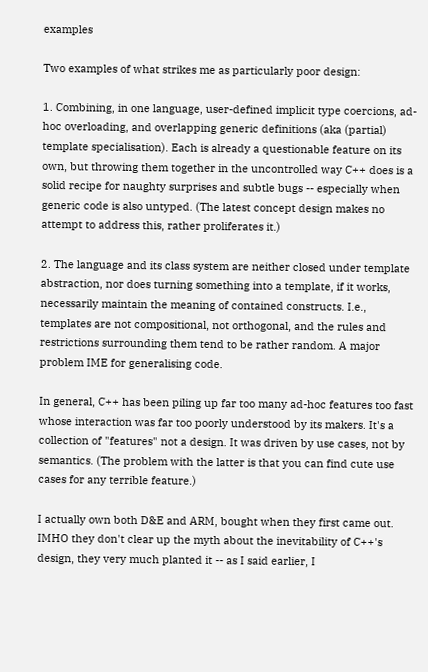examples

Two examples of what strikes me as particularly poor design:

1. Combining, in one language, user-defined implicit type coercions, ad-hoc overloading, and overlapping generic definitions (aka (partial) template specialisation). Each is already a questionable feature on its own, but throwing them together in the uncontrolled way C++ does is a solid recipe for naughty surprises and subtle bugs -- especially when generic code is also untyped. (The latest concept design makes no attempt to address this, rather proliferates it.)

2. The language and its class system are neither closed under template abstraction, nor does turning something into a template, if it works, necessarily maintain the meaning of contained constructs. I.e., templates are not compositional, not orthogonal, and the rules and restrictions surrounding them tend to be rather random. A major problem IME for generalising code.

In general, C++ has been piling up far too many ad-hoc features too fast whose interaction was far too poorly understood by its makers. It's a collection of "features" not a design. It was driven by use cases, not by semantics. (The problem with the latter is that you can find cute use cases for any terrible feature.)

I actually own both D&E and ARM, bought when they first came out. IMHO they don't clear up the myth about the inevitability of C++'s design, they very much planted it -- as I said earlier, I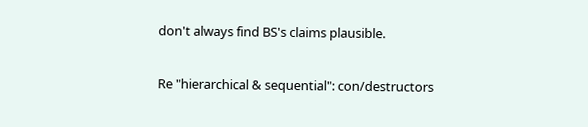don't always find BS's claims plausible.

Re "hierarchical & sequential": con/destructors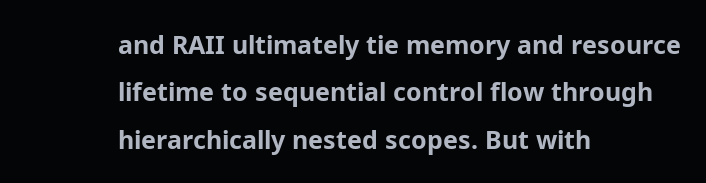and RAII ultimately tie memory and resource lifetime to sequential control flow through hierarchically nested scopes. But with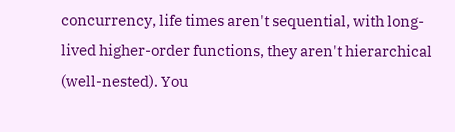concurrency, life times aren't sequential, with long-lived higher-order functions, they aren't hierarchical (well-nested). You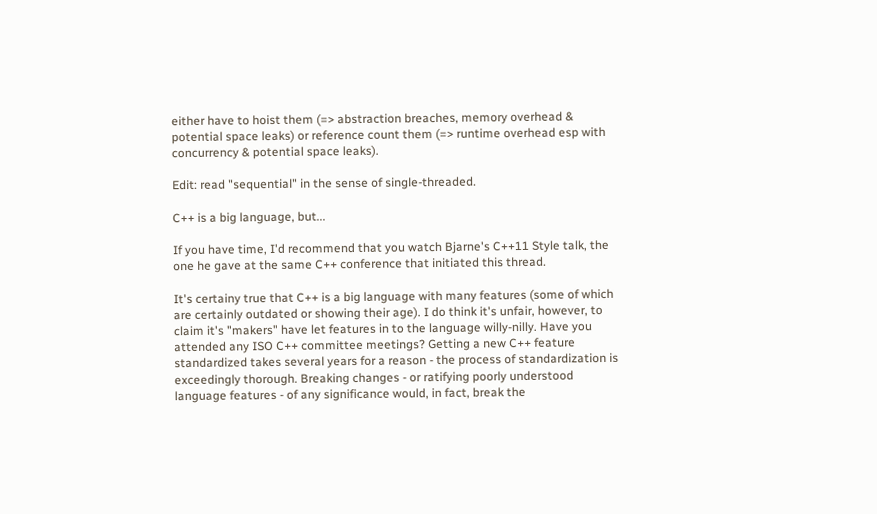either have to hoist them (=> abstraction breaches, memory overhead & potential space leaks) or reference count them (=> runtime overhead esp with concurrency & potential space leaks).

Edit: read "sequential" in the sense of single-threaded.

C++ is a big language, but...

If you have time, I'd recommend that you watch Bjarne's C++11 Style talk, the one he gave at the same C++ conference that initiated this thread.

It's certainy true that C++ is a big language with many features (some of which are certainly outdated or showing their age). I do think it's unfair, however, to claim it's "makers" have let features in to the language willy-nilly. Have you attended any ISO C++ committee meetings? Getting a new C++ feature standardized takes several years for a reason - the process of standardization is exceedingly thorough. Breaking changes - or ratifying poorly understood language features - of any significance would, in fact, break the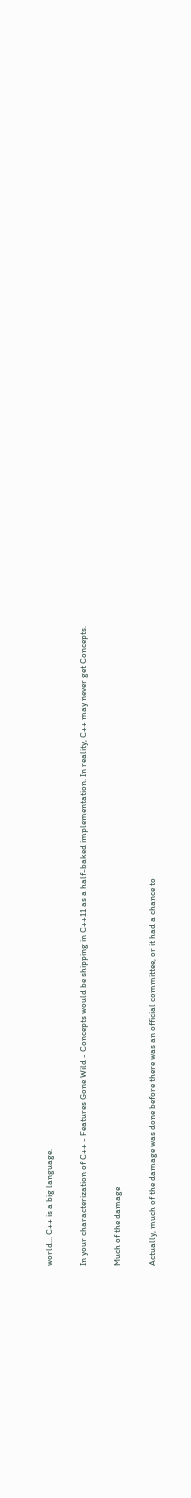world... C++ is a big language.

In your characterization of C++ - Features Gone Wild - Concepts would be shipping in C++11 as a half-baked implementation. In reality, C++ may never get Concepts.

Much of the damage

Actually, much of the damage was done before there was an official committee, or it had a chance to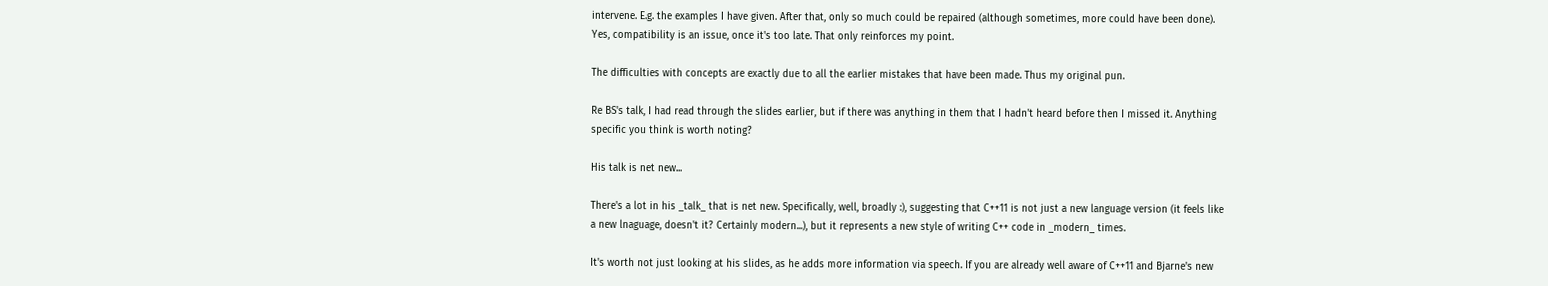intervene. E.g. the examples I have given. After that, only so much could be repaired (although sometimes, more could have been done). Yes, compatibility is an issue, once it's too late. That only reinforces my point.

The difficulties with concepts are exactly due to all the earlier mistakes that have been made. Thus my original pun.

Re BS's talk, I had read through the slides earlier, but if there was anything in them that I hadn't heard before then I missed it. Anything specific you think is worth noting?

His talk is net new...

There's a lot in his _talk_ that is net new. Specifically, well, broadly :), suggesting that C++11 is not just a new language version (it feels like a new lnaguage, doesn't it? Certainly modern...), but it represents a new style of writing C++ code in _modern_ times.

It's worth not just looking at his slides, as he adds more information via speech. If you are already well aware of C++11 and Bjarne's new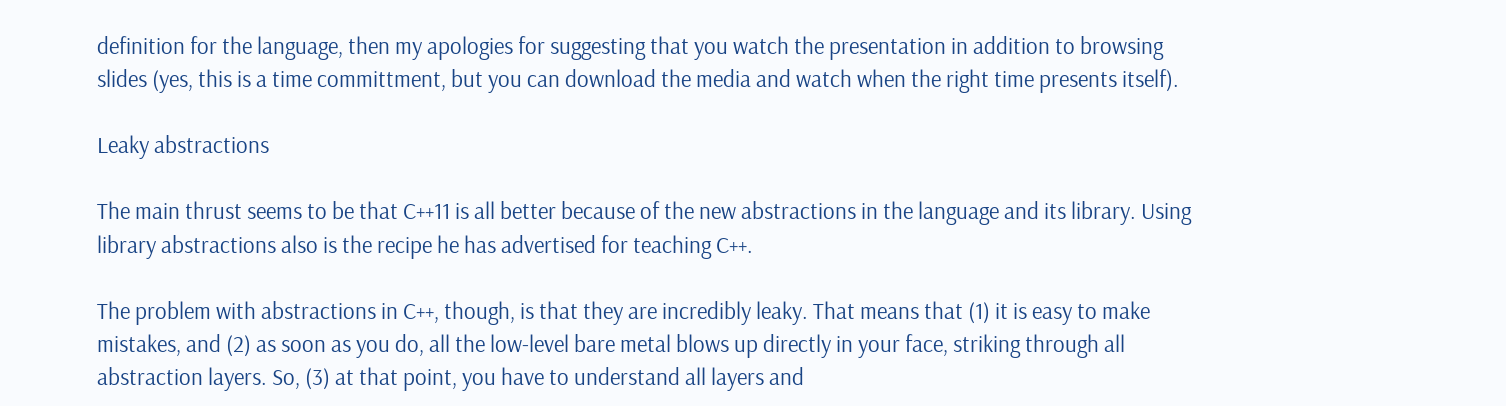definition for the language, then my apologies for suggesting that you watch the presentation in addition to browsing slides (yes, this is a time committment, but you can download the media and watch when the right time presents itself).

Leaky abstractions

The main thrust seems to be that C++11 is all better because of the new abstractions in the language and its library. Using library abstractions also is the recipe he has advertised for teaching C++.

The problem with abstractions in C++, though, is that they are incredibly leaky. That means that (1) it is easy to make mistakes, and (2) as soon as you do, all the low-level bare metal blows up directly in your face, striking through all abstraction layers. So, (3) at that point, you have to understand all layers and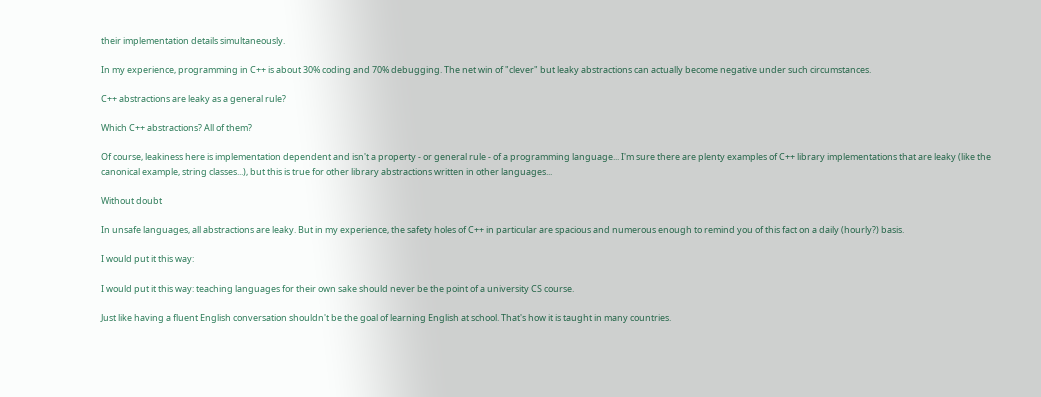their implementation details simultaneously.

In my experience, programming in C++ is about 30% coding and 70% debugging. The net win of "clever" but leaky abstractions can actually become negative under such circumstances.

C++ abstractions are leaky as a general rule?

Which C++ abstractions? All of them?

Of course, leakiness here is implementation dependent and isn't a property - or general rule - of a programming language... I'm sure there are plenty examples of C++ library implementations that are leaky (like the canonical example, string classes...), but this is true for other library abstractions written in other languages...

Without doubt

In unsafe languages, all abstractions are leaky. But in my experience, the safety holes of C++ in particular are spacious and numerous enough to remind you of this fact on a daily (hourly?) basis.

I would put it this way:

I would put it this way: teaching languages for their own sake should never be the point of a university CS course.

Just like having a fluent English conversation shouldn't be the goal of learning English at school. That's how it is taught in many countries.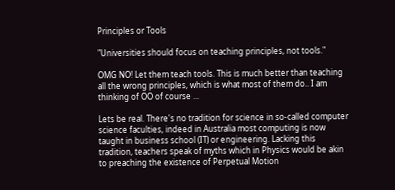Principles or Tools

"Universities should focus on teaching principles, not tools."

OMG NO! Let them teach tools. This is much better than teaching all the wrong principles, which is what most of them do.. I am thinking of OO of course ...

Lets be real. There's no tradition for science in so-called computer science faculties, indeed in Australia most computing is now taught in business school (IT) or engineering. Lacking this tradition, teachers speak of myths which in Physics would be akin to preaching the existence of Perpetual Motion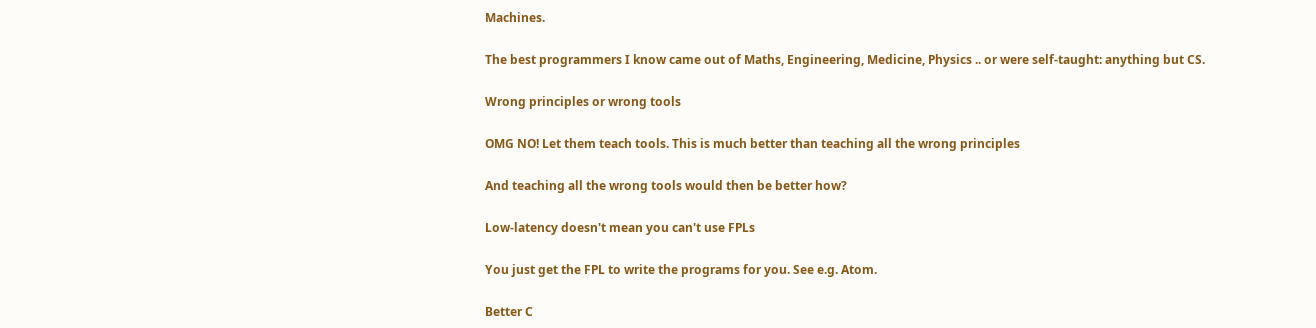Machines.

The best programmers I know came out of Maths, Engineering, Medicine, Physics .. or were self-taught: anything but CS.

Wrong principles or wrong tools

OMG NO! Let them teach tools. This is much better than teaching all the wrong principles

And teaching all the wrong tools would then be better how?

Low-latency doesn't mean you can't use FPLs

You just get the FPL to write the programs for you. See e.g. Atom.

Better C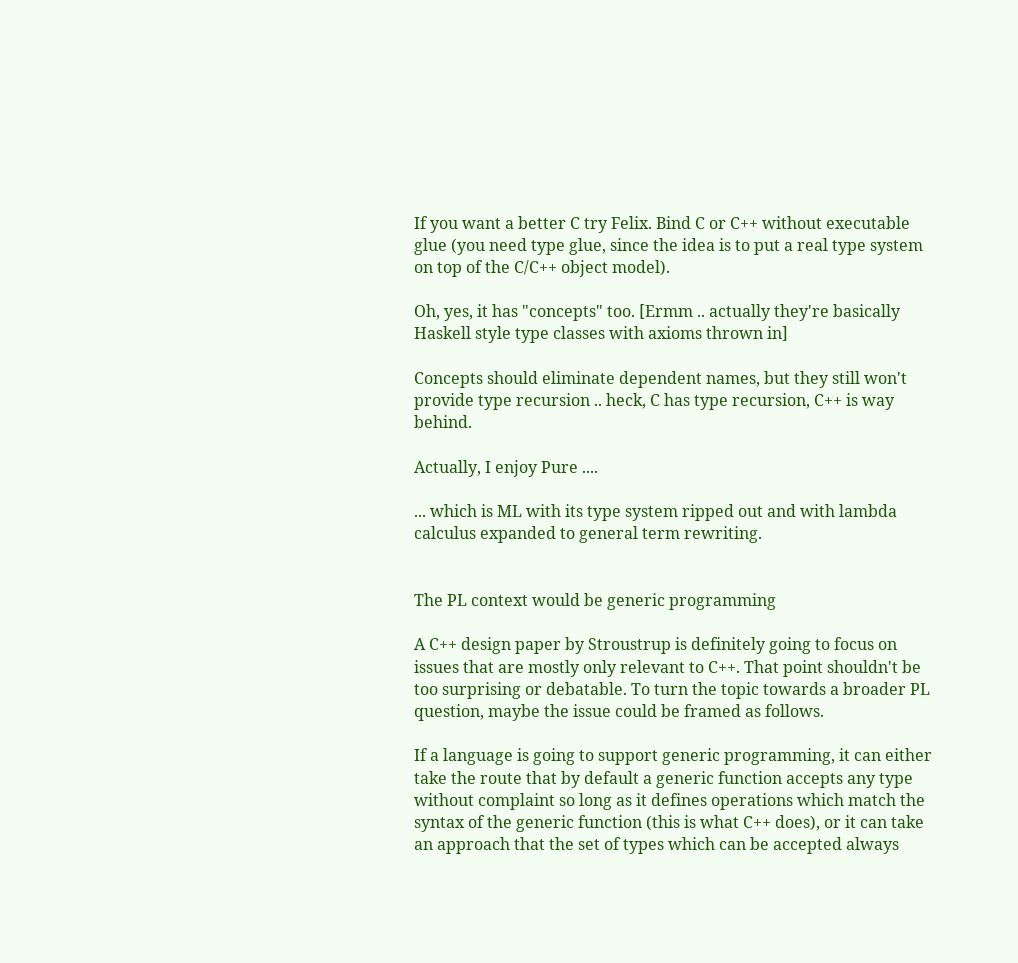If you want a better C try Felix. Bind C or C++ without executable glue (you need type glue, since the idea is to put a real type system on top of the C/C++ object model).

Oh, yes, it has "concepts" too. [Ermm .. actually they're basically Haskell style type classes with axioms thrown in]

Concepts should eliminate dependent names, but they still won't provide type recursion .. heck, C has type recursion, C++ is way behind.

Actually, I enjoy Pure ....

... which is ML with its type system ripped out and with lambda calculus expanded to general term rewriting.


The PL context would be generic programming

A C++ design paper by Stroustrup is definitely going to focus on issues that are mostly only relevant to C++. That point shouldn't be too surprising or debatable. To turn the topic towards a broader PL question, maybe the issue could be framed as follows.

If a language is going to support generic programming, it can either take the route that by default a generic function accepts any type without complaint so long as it defines operations which match the syntax of the generic function (this is what C++ does), or it can take an approach that the set of types which can be accepted always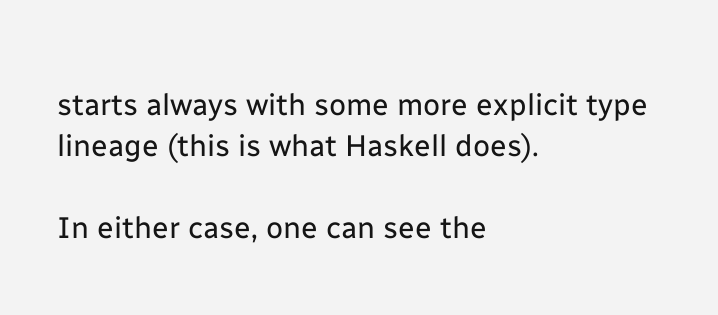starts always with some more explicit type lineage (this is what Haskell does).

In either case, one can see the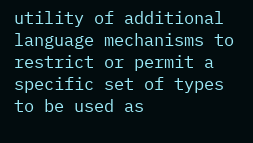utility of additional language mechanisms to restrict or permit a specific set of types to be used as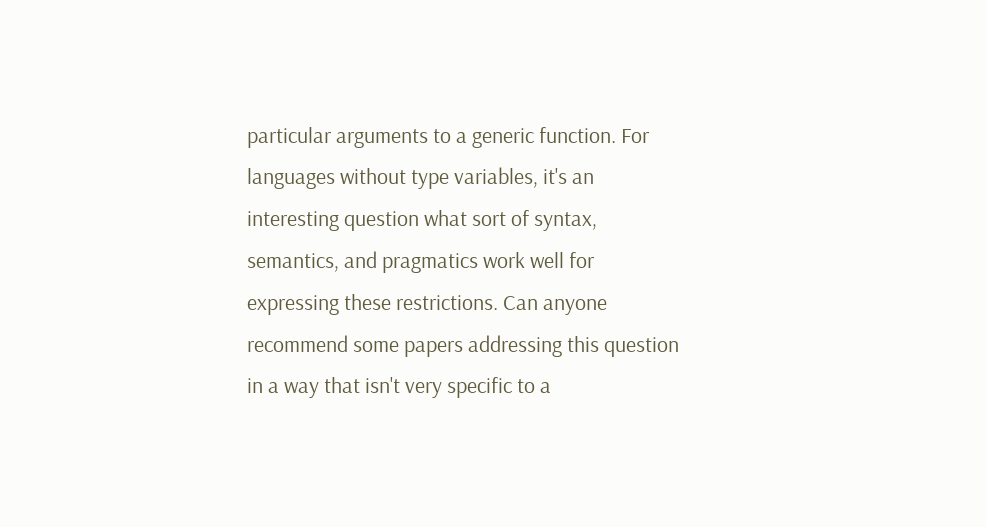particular arguments to a generic function. For languages without type variables, it's an interesting question what sort of syntax, semantics, and pragmatics work well for expressing these restrictions. Can anyone recommend some papers addressing this question in a way that isn't very specific to a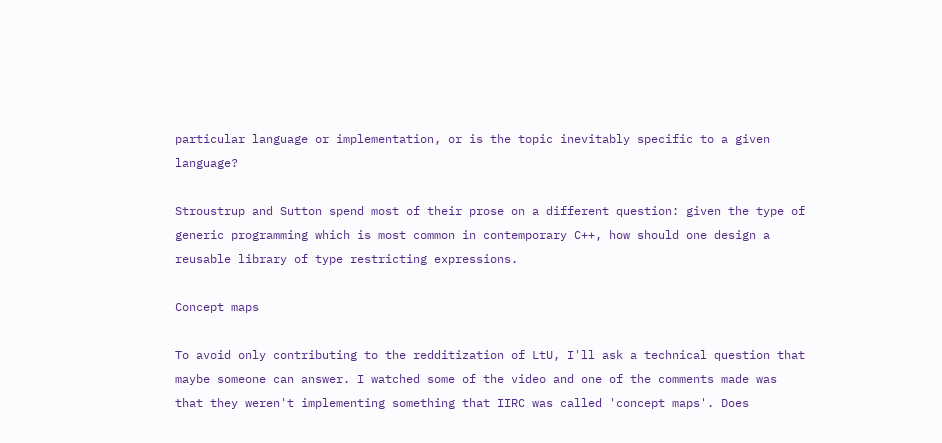particular language or implementation, or is the topic inevitably specific to a given language?

Stroustrup and Sutton spend most of their prose on a different question: given the type of generic programming which is most common in contemporary C++, how should one design a reusable library of type restricting expressions.

Concept maps

To avoid only contributing to the redditization of LtU, I'll ask a technical question that maybe someone can answer. I watched some of the video and one of the comments made was that they weren't implementing something that IIRC was called 'concept maps'. Does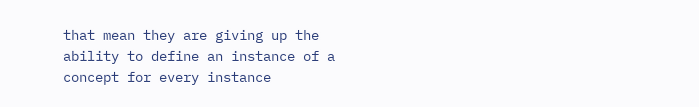that mean they are giving up the ability to define an instance of a concept for every instance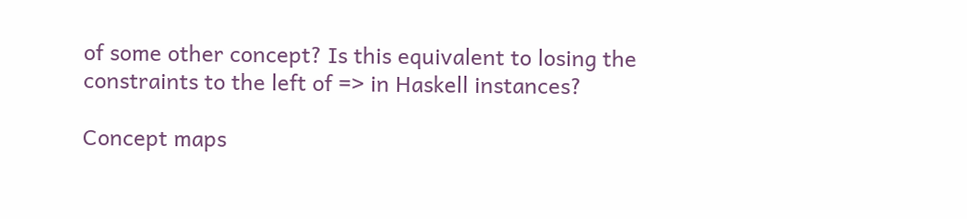of some other concept? Is this equivalent to losing the constraints to the left of => in Haskell instances?

Concept maps